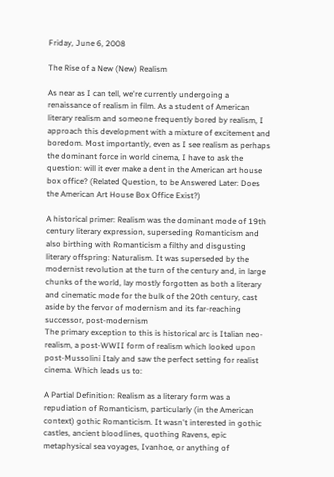Friday, June 6, 2008

The Rise of a New (New) Realism

As near as I can tell, we're currently undergoing a renaissance of realism in film. As a student of American literary realism and someone frequently bored by realism, I approach this development with a mixture of excitement and boredom. Most importantly, even as I see realism as perhaps the dominant force in world cinema, I have to ask the question: will it ever make a dent in the American art house box office? (Related Question, to be Answered Later: Does the American Art House Box Office Exist?)

A historical primer: Realism was the dominant mode of 19th century literary expression, superseding Romanticism and also birthing with Romanticism a filthy and disgusting literary offspring: Naturalism. It was superseded by the modernist revolution at the turn of the century and, in large chunks of the world, lay mostly forgotten as both a literary and cinematic mode for the bulk of the 20th century, cast aside by the fervor of modernism and its far-reaching successor, post-modernism
The primary exception to this is historical arc is Italian neo-realism, a post-WWII form of realism which looked upon post-Mussolini Italy and saw the perfect setting for realist cinema. Which leads us to:

A Partial Definition: Realism as a literary form was a repudiation of Romanticism, particularly (in the American context) gothic Romanticism. It wasn't interested in gothic castles, ancient bloodlines, quothing Ravens, epic metaphysical sea voyages, Ivanhoe, or anything of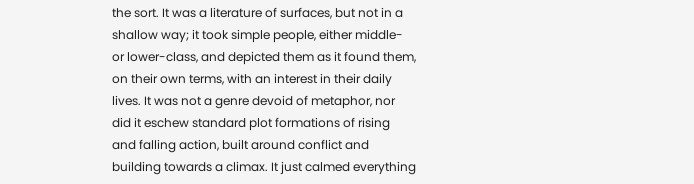the sort. It was a literature of surfaces, but not in a shallow way; it took simple people, either middle- or lower-class, and depicted them as it found them, on their own terms, with an interest in their daily lives. It was not a genre devoid of metaphor, nor did it eschew standard plot formations of rising and falling action, built around conflict and building towards a climax. It just calmed everything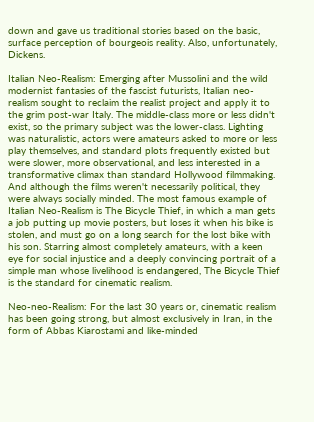down and gave us traditional stories based on the basic, surface perception of bourgeois reality. Also, unfortunately, Dickens.

Italian Neo-Realism: Emerging after Mussolini and the wild modernist fantasies of the fascist futurists, Italian neo-realism sought to reclaim the realist project and apply it to the grim post-war Italy. The middle-class more or less didn't exist, so the primary subject was the lower-class. Lighting was naturalistic, actors were amateurs asked to more or less play themselves, and standard plots frequently existed but were slower, more observational, and less interested in a transformative climax than standard Hollywood filmmaking. And although the films weren't necessarily political, they were always socially minded. The most famous example of Italian Neo-Realism is The Bicycle Thief, in which a man gets a job putting up movie posters, but loses it when his bike is stolen, and must go on a long search for the lost bike with his son. Starring almost completely amateurs, with a keen eye for social injustice and a deeply convincing portrait of a simple man whose livelihood is endangered, The Bicycle Thief is the standard for cinematic realism.

Neo-neo-Realism: For the last 30 years or, cinematic realism has been going strong, but almost exclusively in Iran, in the form of Abbas Kiarostami and like-minded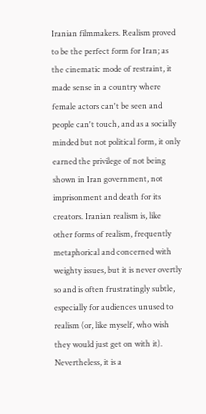Iranian filmmakers. Realism proved to be the perfect form for Iran; as the cinematic mode of restraint, it made sense in a country where female actors can't be seen and people can't touch, and as a socially minded but not political form, it only earned the privilege of not being shown in Iran government, not imprisonment and death for its creators. Iranian realism is, like other forms of realism, frequently metaphorical and concerned with weighty issues, but it is never overtly so and is often frustratingly subtle, especially for audiences unused to realism (or, like myself, who wish they would just get on with it). Nevertheless, it is a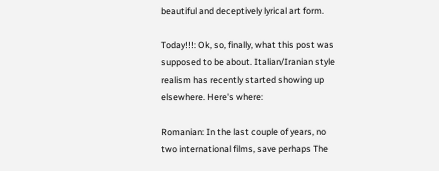beautiful and deceptively lyrical art form.

Today!!!: Ok, so, finally, what this post was supposed to be about. Italian/Iranian style realism has recently started showing up elsewhere. Here's where:

Romanian: In the last couple of years, no two international films, save perhaps The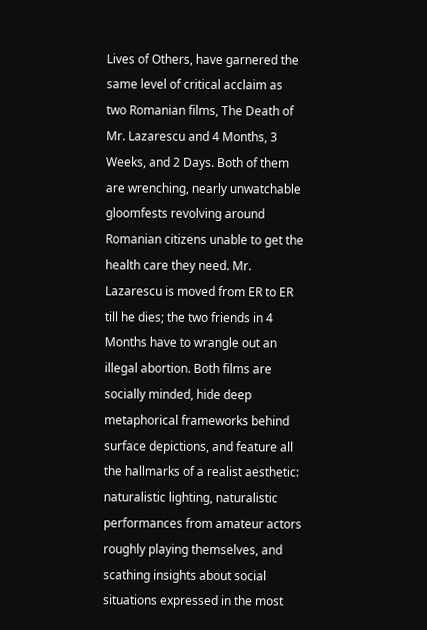Lives of Others, have garnered the same level of critical acclaim as two Romanian films, The Death of Mr. Lazarescu and 4 Months, 3 Weeks, and 2 Days. Both of them are wrenching, nearly unwatchable gloomfests revolving around Romanian citizens unable to get the health care they need. Mr. Lazarescu is moved from ER to ER till he dies; the two friends in 4 Months have to wrangle out an illegal abortion. Both films are socially minded, hide deep metaphorical frameworks behind surface depictions, and feature all the hallmarks of a realist aesthetic: naturalistic lighting, naturalistic performances from amateur actors roughly playing themselves, and scathing insights about social situations expressed in the most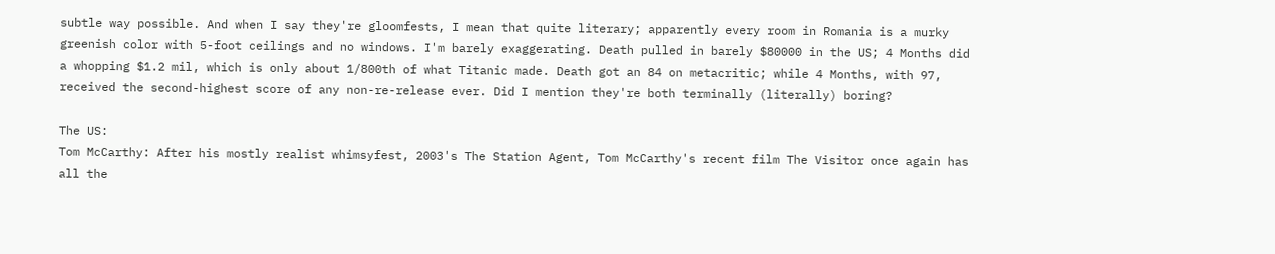subtle way possible. And when I say they're gloomfests, I mean that quite literary; apparently every room in Romania is a murky greenish color with 5-foot ceilings and no windows. I'm barely exaggerating. Death pulled in barely $80000 in the US; 4 Months did a whopping $1.2 mil, which is only about 1/800th of what Titanic made. Death got an 84 on metacritic; while 4 Months, with 97, received the second-highest score of any non-re-release ever. Did I mention they're both terminally (literally) boring?

The US:
Tom McCarthy: After his mostly realist whimsyfest, 2003's The Station Agent, Tom McCarthy's recent film The Visitor once again has all the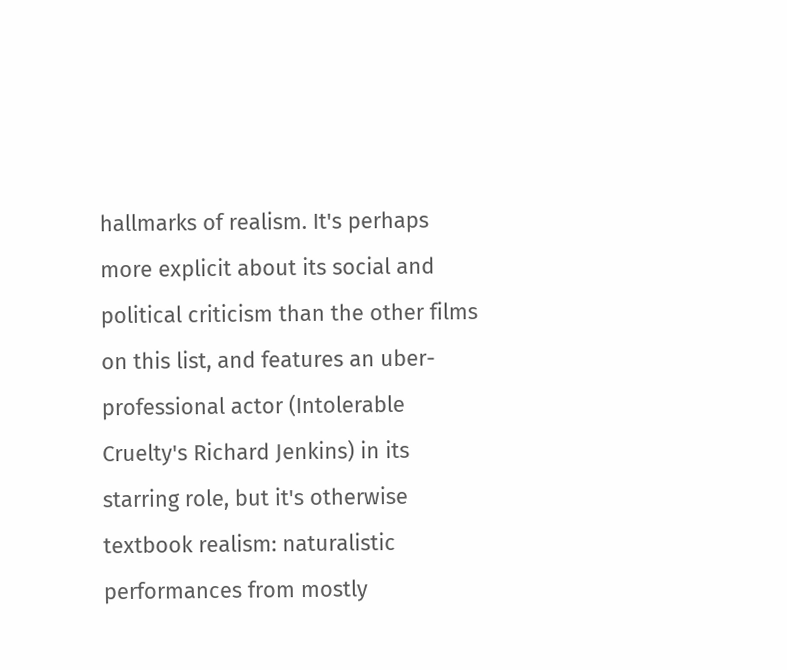hallmarks of realism. It's perhaps more explicit about its social and political criticism than the other films on this list, and features an uber-professional actor (Intolerable Cruelty's Richard Jenkins) in its starring role, but it's otherwise textbook realism: naturalistic performances from mostly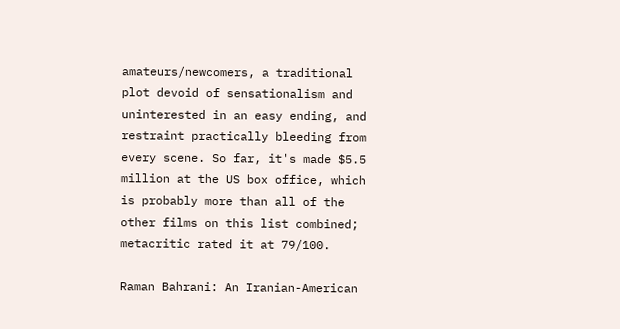amateurs/newcomers, a traditional plot devoid of sensationalism and uninterested in an easy ending, and restraint practically bleeding from every scene. So far, it's made $5.5 million at the US box office, which is probably more than all of the other films on this list combined; metacritic rated it at 79/100.

Raman Bahrani: An Iranian-American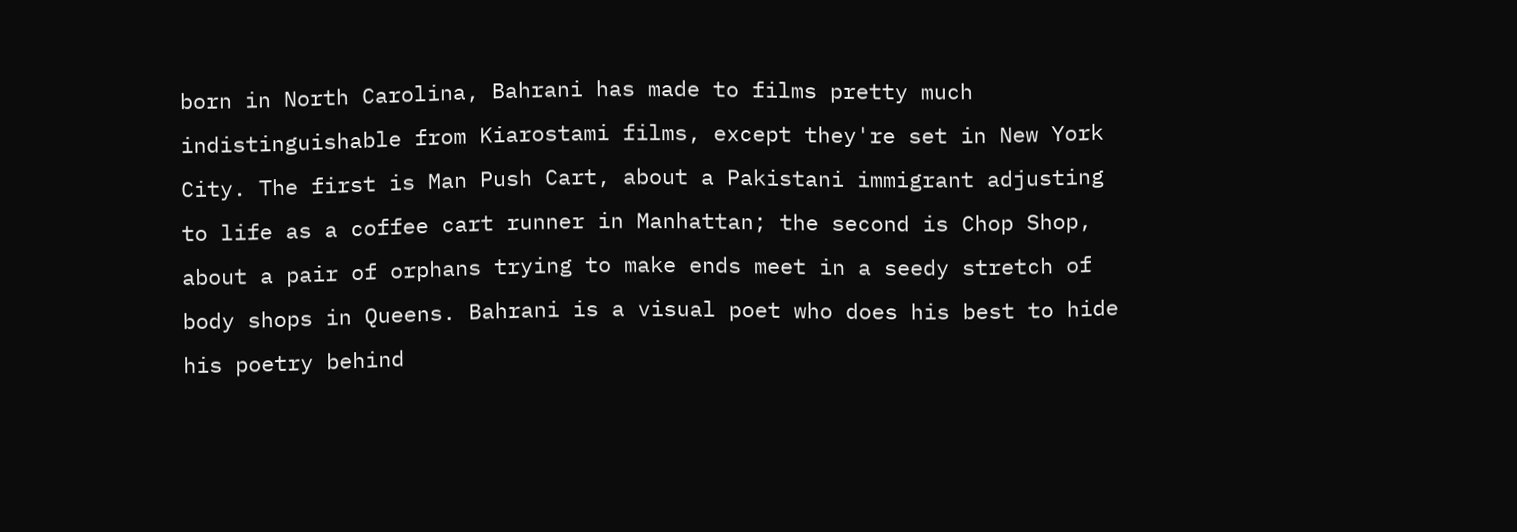born in North Carolina, Bahrani has made to films pretty much indistinguishable from Kiarostami films, except they're set in New York City. The first is Man Push Cart, about a Pakistani immigrant adjusting to life as a coffee cart runner in Manhattan; the second is Chop Shop, about a pair of orphans trying to make ends meet in a seedy stretch of body shops in Queens. Bahrani is a visual poet who does his best to hide his poetry behind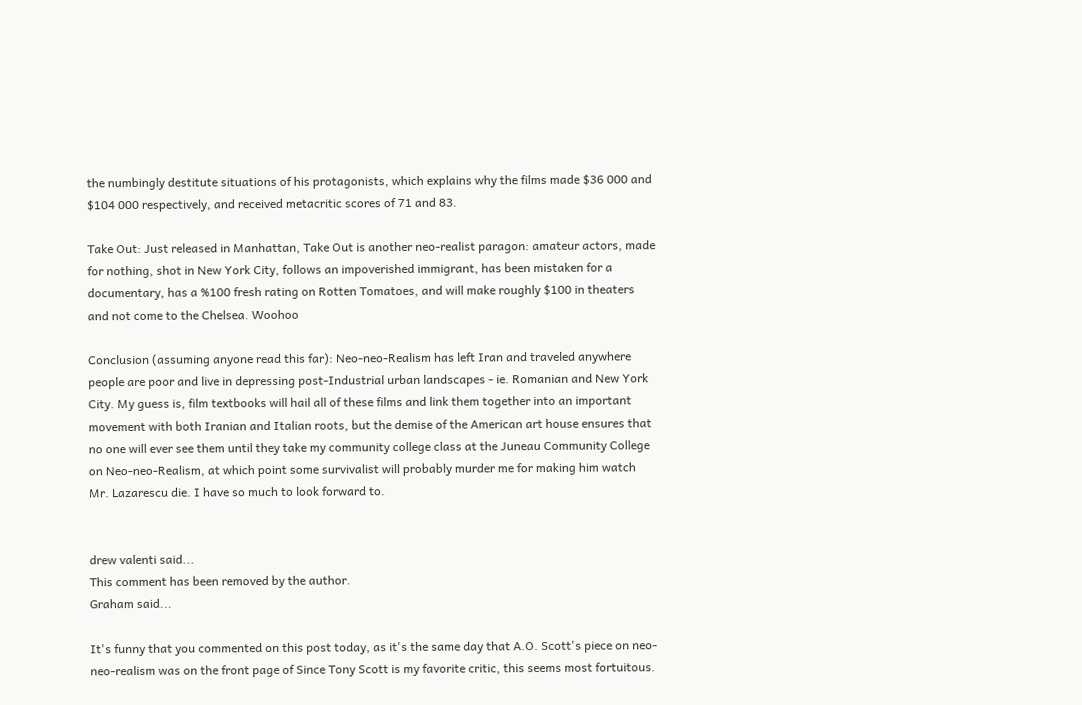the numbingly destitute situations of his protagonists, which explains why the films made $36 000 and $104 000 respectively, and received metacritic scores of 71 and 83.

Take Out: Just released in Manhattan, Take Out is another neo-realist paragon: amateur actors, made for nothing, shot in New York City, follows an impoverished immigrant, has been mistaken for a documentary, has a %100 fresh rating on Rotten Tomatoes, and will make roughly $100 in theaters and not come to the Chelsea. Woohoo

Conclusion (assuming anyone read this far): Neo-neo-Realism has left Iran and traveled anywhere people are poor and live in depressing post-Industrial urban landscapes - ie. Romanian and New York City. My guess is, film textbooks will hail all of these films and link them together into an important movement with both Iranian and Italian roots, but the demise of the American art house ensures that no one will ever see them until they take my community college class at the Juneau Community College on Neo-neo-Realism, at which point some survivalist will probably murder me for making him watch Mr. Lazarescu die. I have so much to look forward to.


drew valenti said...
This comment has been removed by the author.
Graham said...

It's funny that you commented on this post today, as it's the same day that A.O. Scott's piece on neo-neo-realism was on the front page of Since Tony Scott is my favorite critic, this seems most fortuitous.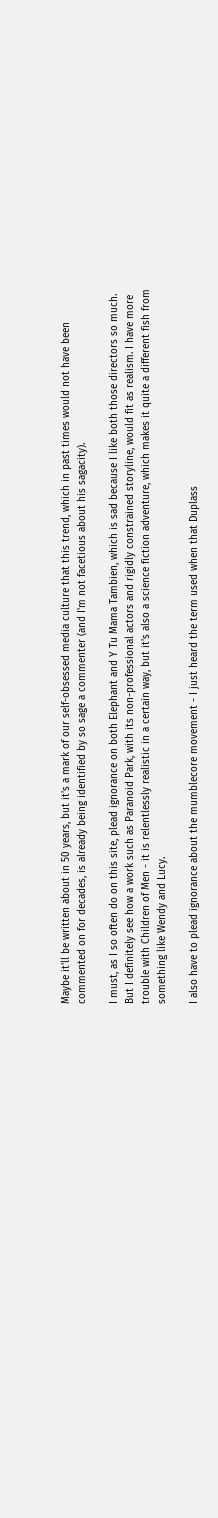Maybe it'll be written about in 50 years, but it's a mark of our self-obsessed media culture that this trend, which in past times would not have been commented on for decades, is already being identified by so sage a commenter (and I'm not facetious about his sagacity).

I must, as I so often do on this site, plead ignorance on both Elephant and Y Tu Mama Tambien, which is sad because I like both those directors so much. But I definitely see how a work such as Paranoid Park, with its non-professional actors and rigidly constrained storyline, would fit as realism. I have more trouble with Children of Men - it is relentlessly realistic in a certain way, but it's also a science fiction adventure, which makes it quite a different fish from something like Wendy and Lucy.

I also have to plead ignorance about the mumblecore movement - I just heard the term used when that Duplass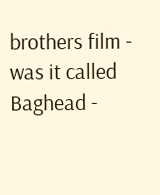brothers film - was it called Baghead -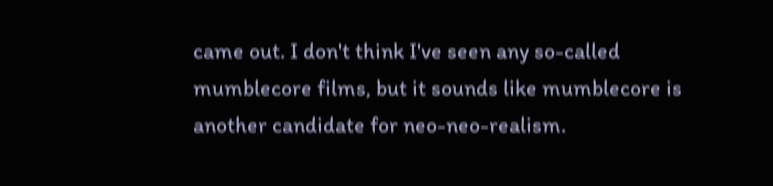came out. I don't think I've seen any so-called mumblecore films, but it sounds like mumblecore is another candidate for neo-neo-realism.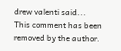drew valenti said...
This comment has been removed by the author.